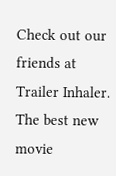Check out our friends at Trailer Inhaler. The best new movie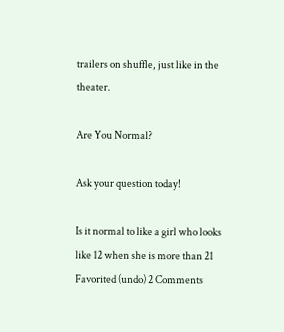trailers on shuffle, just like in the theater.

Are You Normal?

Ask your question today!

Is it normal to like a girl who looks like 12 when she is more than 21
Favorited (undo) 2 Comments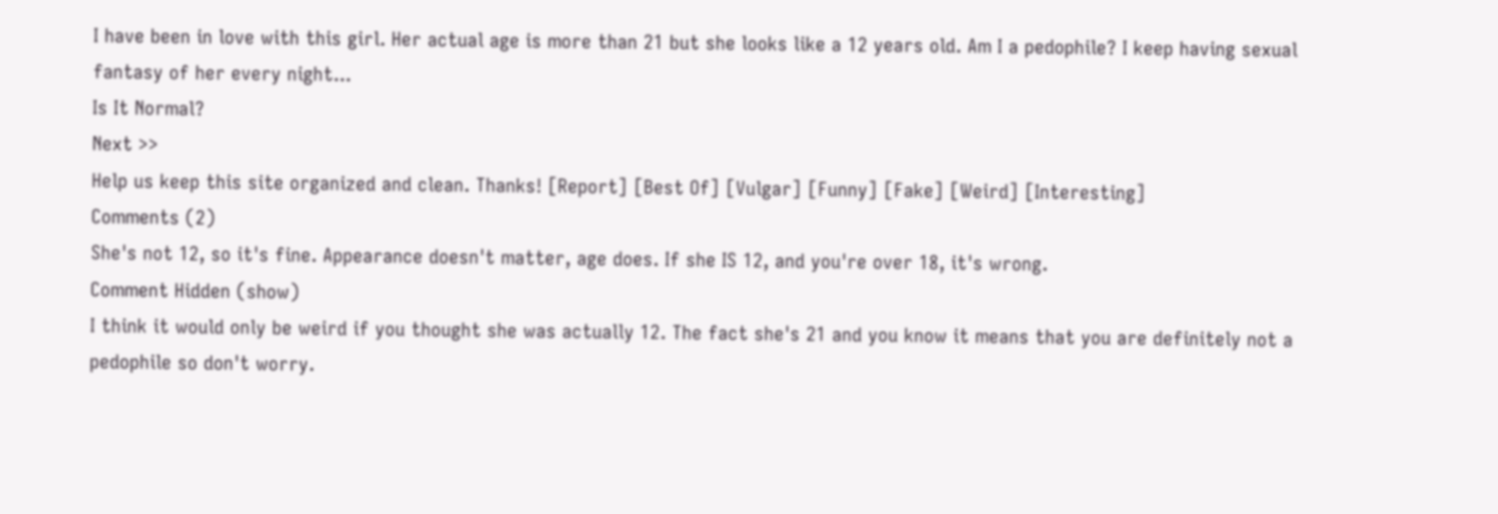I have been in love with this girl. Her actual age is more than 21 but she looks like a 12 years old. Am I a pedophile? I keep having sexual fantasy of her every night...
Is It Normal?
Next >>
Help us keep this site organized and clean. Thanks! [Report] [Best Of] [Vulgar] [Funny] [Fake] [Weird] [Interesting]
Comments (2)
She's not 12, so it's fine. Appearance doesn't matter, age does. If she IS 12, and you're over 18, it's wrong.
Comment Hidden (show)
I think it would only be weird if you thought she was actually 12. The fact she's 21 and you know it means that you are definitely not a pedophile so don't worry.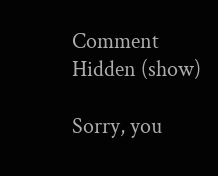Comment Hidden (show)

Sorry, you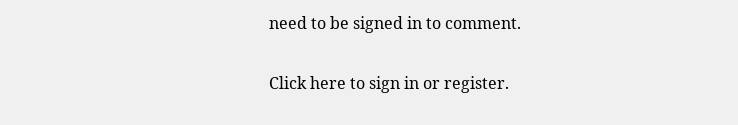need to be signed in to comment.

Click here to sign in or register.